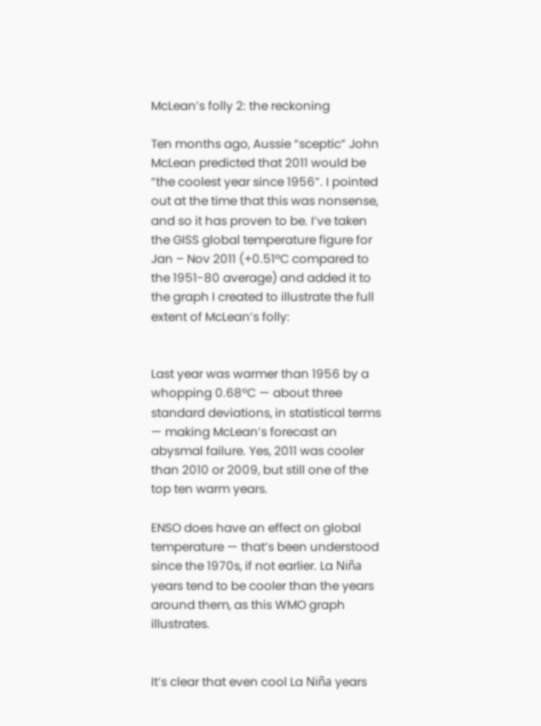McLean’s folly 2: the reckoning

Ten months ago, Aussie “sceptic” John McLean predicted that 2011 would be “the coolest year since 1956”. I pointed out at the time that this was nonsense, and so it has proven to be. I’ve taken the GISS global temperature figure for Jan – Nov 2011 (+0.51ºC compared to the 1951-80 average) and added it to the graph I created to illustrate the full extent of McLean’s folly:


Last year was warmer than 1956 by a whopping 0.68ºC — about three standard deviations, in statistical terms — making McLean’s forecast an abysmal failure. Yes, 2011 was cooler than 2010 or 2009, but still one of the top ten warm years.

ENSO does have an effect on global temperature — that’s been understood since the 1970s, if not earlier. La Niña years tend to be cooler than the years around them, as this WMO graph illustrates.


It’s clear that even cool La Niña years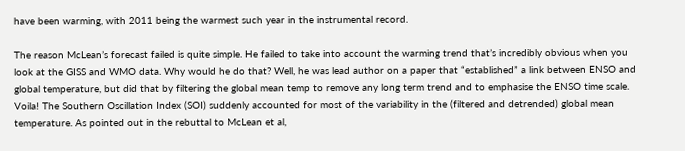have been warming, with 2011 being the warmest such year in the instrumental record.

The reason McLean’s forecast failed is quite simple. He failed to take into account the warming trend that’s incredibly obvious when you look at the GISS and WMO data. Why would he do that? Well, he was lead author on a paper that “established” a link between ENSO and global temperature, but did that by filtering the global mean temp to remove any long term trend and to emphasise the ENSO time scale. Voila! The Southern Oscillation Index (SOI) suddenly accounted for most of the variability in the (filtered and detrended) global mean temperature. As pointed out in the rebuttal to McLean et al,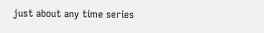just about any time series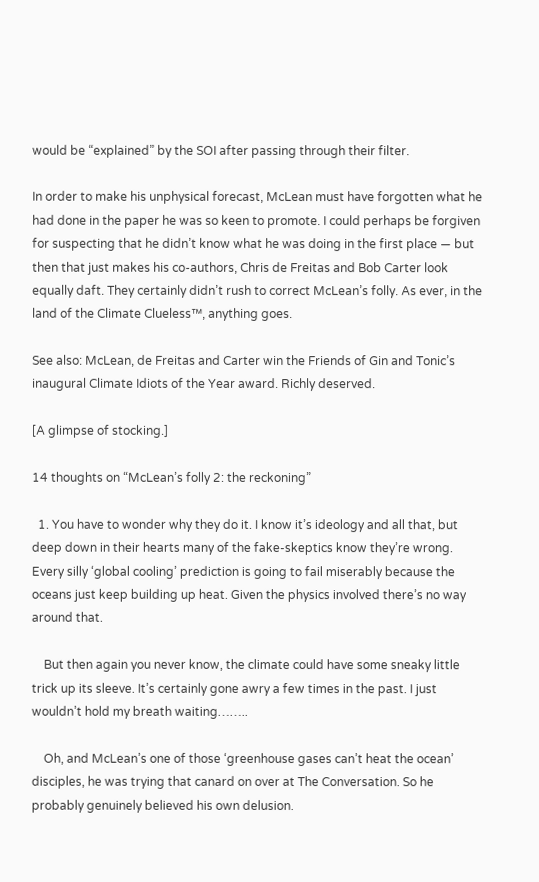would be “explained” by the SOI after passing through their filter.

In order to make his unphysical forecast, McLean must have forgotten what he had done in the paper he was so keen to promote. I could perhaps be forgiven for suspecting that he didn’t know what he was doing in the first place — but then that just makes his co-authors, Chris de Freitas and Bob Carter look equally daft. They certainly didn’t rush to correct McLean’s folly. As ever, in the land of the Climate Clueless™, anything goes.

See also: McLean, de Freitas and Carter win the Friends of Gin and Tonic’s inaugural Climate Idiots of the Year award. Richly deserved.

[A glimpse of stocking.]

14 thoughts on “McLean’s folly 2: the reckoning”

  1. You have to wonder why they do it. I know it’s ideology and all that, but deep down in their hearts many of the fake-skeptics know they’re wrong. Every silly ‘global cooling’ prediction is going to fail miserably because the oceans just keep building up heat. Given the physics involved there’s no way around that.

    But then again you never know, the climate could have some sneaky little trick up its sleeve. It’s certainly gone awry a few times in the past. I just wouldn’t hold my breath waiting……..

    Oh, and McLean’s one of those ‘greenhouse gases can’t heat the ocean’ disciples, he was trying that canard on over at The Conversation. So he probably genuinely believed his own delusion.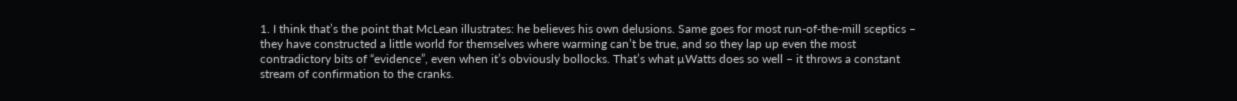1. I think that’s the point that McLean illustrates: he believes his own delusions. Same goes for most run-of-the-mill sceptics – they have constructed a little world for themselves where warming can’t be true, and so they lap up even the most contradictory bits of “evidence”, even when it’s obviously bollocks. That’s what µWatts does so well – it throws a constant stream of confirmation to the cranks.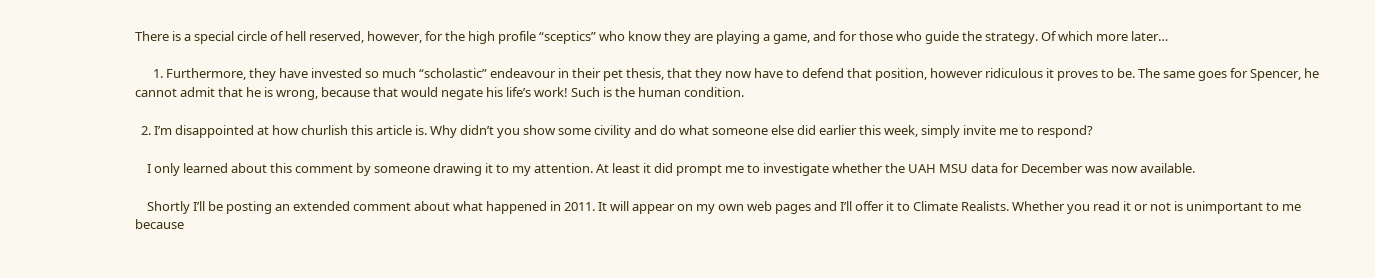There is a special circle of hell reserved, however, for the high profile “sceptics” who know they are playing a game, and for those who guide the strategy. Of which more later…

      1. Furthermore, they have invested so much “scholastic” endeavour in their pet thesis, that they now have to defend that position, however ridiculous it proves to be. The same goes for Spencer, he cannot admit that he is wrong, because that would negate his life’s work! Such is the human condition.

  2. I’m disappointed at how churlish this article is. Why didn’t you show some civility and do what someone else did earlier this week, simply invite me to respond?

    I only learned about this comment by someone drawing it to my attention. At least it did prompt me to investigate whether the UAH MSU data for December was now available.

    Shortly I’ll be posting an extended comment about what happened in 2011. It will appear on my own web pages and I’ll offer it to Climate Realists. Whether you read it or not is unimportant to me because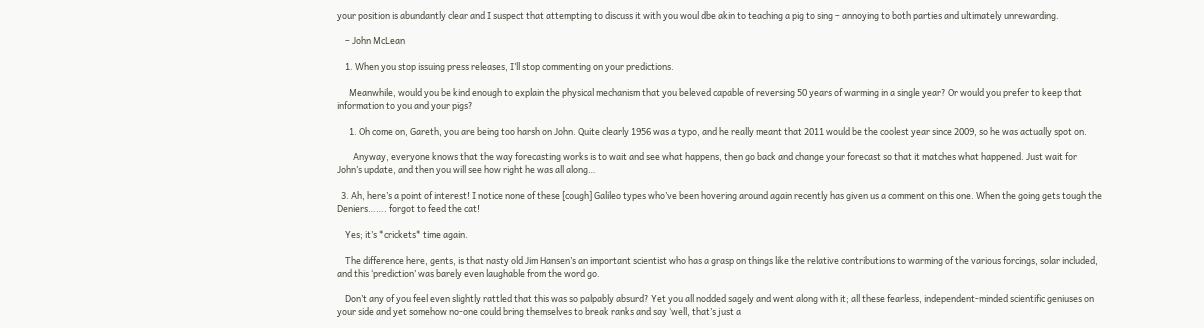your position is abundantly clear and I suspect that attempting to discuss it with you woul dbe akin to teaching a pig to sing – annoying to both parties and ultimately unrewarding.

    – John McLean

    1. When you stop issuing press releases, I’ll stop commenting on your predictions.

      Meanwhile, would you be kind enough to explain the physical mechanism that you beleved capable of reversing 50 years of warming in a single year? Or would you prefer to keep that information to you and your pigs?

      1. Oh come on, Gareth, you are being too harsh on John. Quite clearly 1956 was a typo, and he really meant that 2011 would be the coolest year since 2009, so he was actually spot on.

        Anyway, everyone knows that the way forecasting works is to wait and see what happens, then go back and change your forecast so that it matches what happened. Just wait for John’s update, and then you will see how right he was all along…

  3. Ah, here’s a point of interest! I notice none of these [cough] Galileo types who’ve been hovering around again recently has given us a comment on this one. When the going gets tough the Deniers……. forgot to feed the cat!

    Yes; it’s *crickets* time again.

    The difference here, gents, is that nasty old Jim Hansen’s an important scientist who has a grasp on things like the relative contributions to warming of the various forcings, solar included, and this ‘prediction’ was barely even laughable from the word go.

    Don’t any of you feel even slightly rattled that this was so palpably absurd? Yet you all nodded sagely and went along with it; all these fearless, independent-minded scientific geniuses on your side and yet somehow no-one could bring themselves to break ranks and say ‘well, that’s just a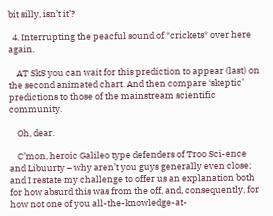bit silly, isn’t it’?

  4. Interrupting the peacful sound of *crickets* over here again.

    AT SkS you can wait for this prediction to appear (last) on the second animated chart. And then compare ‘skeptic’ predictions to those of the mainstream scientific community.

    Oh, dear.

    C’mon, heroic Galileo type defenders of Troo Sci-ence and Libuurty – why aren’t you guys generally even close; and I restate my challenge to offer us an explanation both for how absurd this was from the off, and, consequently, for how not one of you all-the-knowledge-at-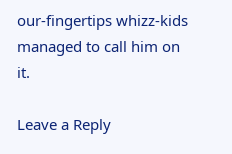our-fingertips whizz-kids managed to call him on it.

Leave a Reply